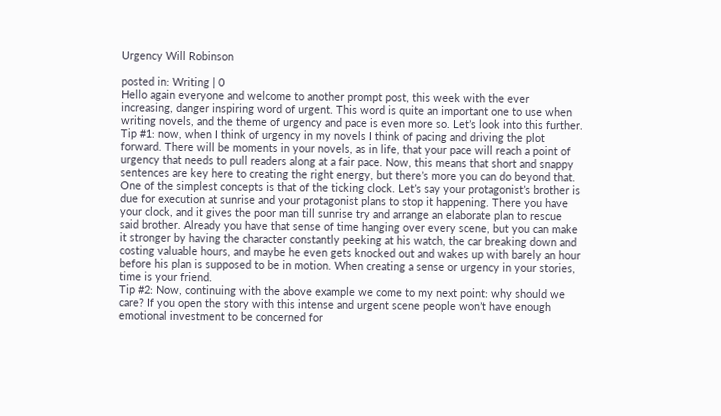Urgency Will Robinson

posted in: Writing | 0
Hello again everyone and welcome to another prompt post, this week with the ever increasing, danger inspiring word of urgent. This word is quite an important one to use when writing novels, and the theme of urgency and pace is even more so. Let’s look into this further.
Tip #1: now, when I think of urgency in my novels I think of pacing and driving the plot forward. There will be moments in your novels, as in life, that your pace will reach a point of urgency that needs to pull readers along at a fair pace. Now, this means that short and snappy sentences are key here to creating the right energy, but there’s more you can do beyond that. One of the simplest concepts is that of the ticking clock. Let’s say your protagonist’s brother is due for execution at sunrise and your protagonist plans to stop it happening. There you have your clock, and it gives the poor man till sunrise try and arrange an elaborate plan to rescue said brother. Already you have that sense of time hanging over every scene, but you can make it stronger by having the character constantly peeking at his watch, the car breaking down and costing valuable hours, and maybe he even gets knocked out and wakes up with barely an hour before his plan is supposed to be in motion. When creating a sense or urgency in your stories, time is your friend.
Tip #2: Now, continuing with the above example we come to my next point: why should we care? If you open the story with this intense and urgent scene people won’t have enough emotional investment to be concerned for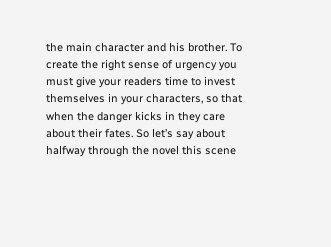the main character and his brother. To create the right sense of urgency you must give your readers time to invest themselves in your characters, so that when the danger kicks in they care about their fates. So let’s say about halfway through the novel this scene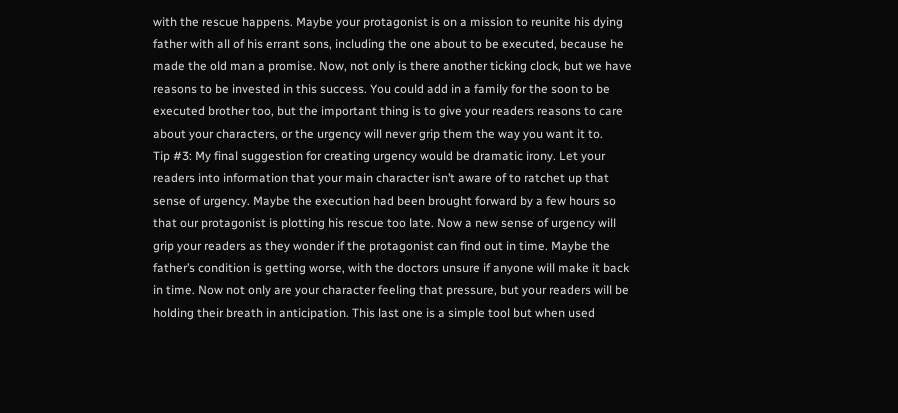with the rescue happens. Maybe your protagonist is on a mission to reunite his dying father with all of his errant sons, including the one about to be executed, because he made the old man a promise. Now, not only is there another ticking clock, but we have reasons to be invested in this success. You could add in a family for the soon to be executed brother too, but the important thing is to give your readers reasons to care about your characters, or the urgency will never grip them the way you want it to.
Tip #3: My final suggestion for creating urgency would be dramatic irony. Let your readers into information that your main character isn’t aware of to ratchet up that sense of urgency. Maybe the execution had been brought forward by a few hours so that our protagonist is plotting his rescue too late. Now a new sense of urgency will grip your readers as they wonder if the protagonist can find out in time. Maybe the father’s condition is getting worse, with the doctors unsure if anyone will make it back in time. Now not only are your character feeling that pressure, but your readers will be holding their breath in anticipation. This last one is a simple tool but when used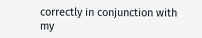correctly in conjunction with my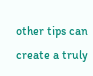other tips can create a truly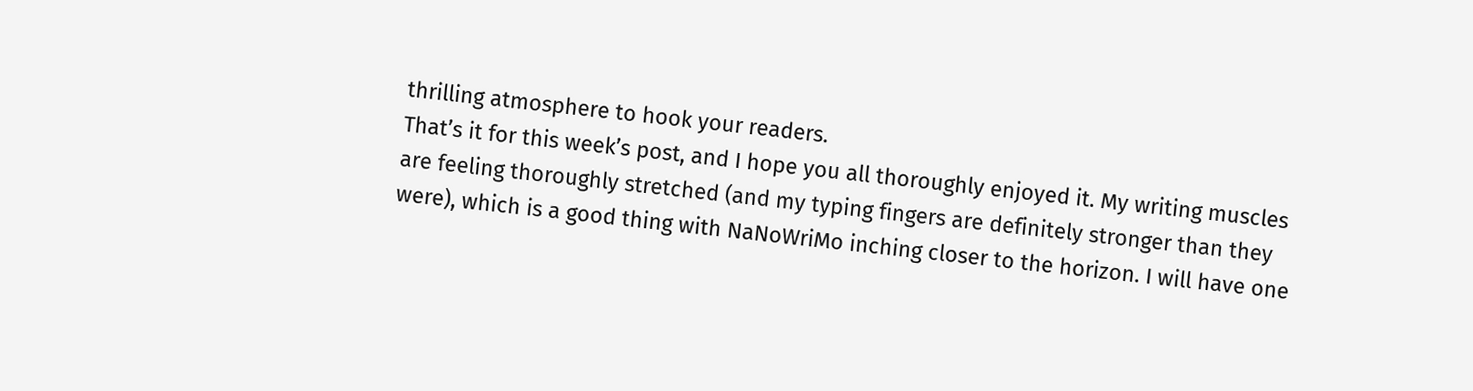thrilling atmosphere to hook your readers.
That’s it for this week’s post, and I hope you all thoroughly enjoyed it. My writing muscles are feeling thoroughly stretched (and my typing fingers are definitely stronger than they were), which is a good thing with NaNoWriMo inching closer to the horizon. I will have one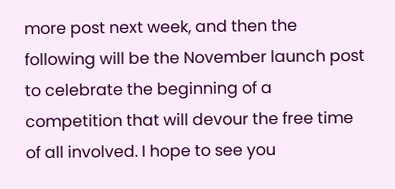more post next week, and then the following will be the November launch post to celebrate the beginning of a competition that will devour the free time of all involved. I hope to see you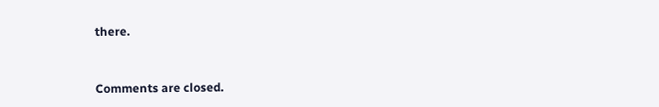there.


Comments are closed.